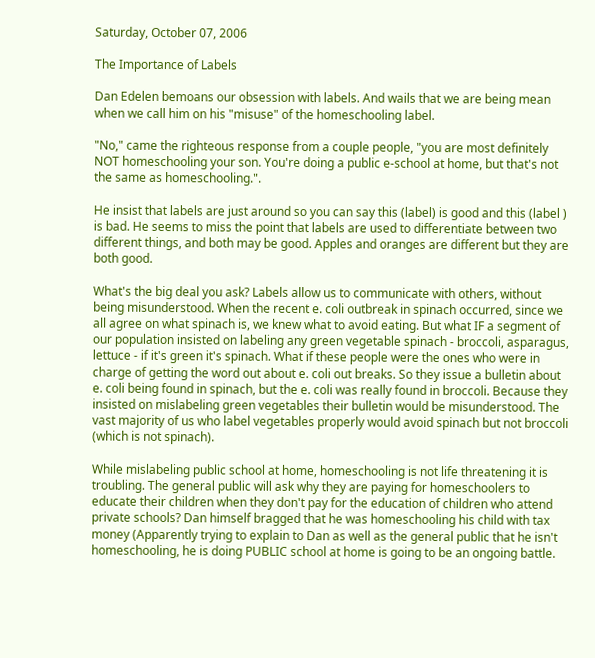Saturday, October 07, 2006

The Importance of Labels

Dan Edelen bemoans our obsession with labels. And wails that we are being mean when we call him on his "misuse" of the homeschooling label.

"No," came the righteous response from a couple people, "you are most definitely NOT homeschooling your son. You're doing a public e-school at home, but that's not the same as homeschooling.".

He insist that labels are just around so you can say this (label) is good and this (label ) is bad. He seems to miss the point that labels are used to differentiate between two different things, and both may be good. Apples and oranges are different but they are both good.

What's the big deal you ask? Labels allow us to communicate with others, without being misunderstood. When the recent e. coli outbreak in spinach occurred, since we all agree on what spinach is, we knew what to avoid eating. But what IF a segment of our population insisted on labeling any green vegetable spinach - broccoli, asparagus, lettuce - if it's green it's spinach. What if these people were the ones who were in charge of getting the word out about e. coli out breaks. So they issue a bulletin about e. coli being found in spinach, but the e. coli was really found in broccoli. Because they insisted on mislabeling green vegetables their bulletin would be misunderstood. The vast majority of us who label vegetables properly would avoid spinach but not broccoli (which is not spinach).

While mislabeling public school at home, homeschooling is not life threatening it is troubling. The general public will ask why they are paying for homeschoolers to educate their children when they don't pay for the education of children who attend private schools? Dan himself bragged that he was homeschooling his child with tax money (Apparently trying to explain to Dan as well as the general public that he isn't homeschooling, he is doing PUBLIC school at home is going to be an ongoing battle.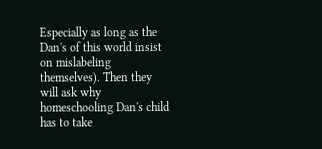Especially as long as the Dan's of this world insist on mislabeling themselves). Then they will ask why homeschooling Dan's child has to take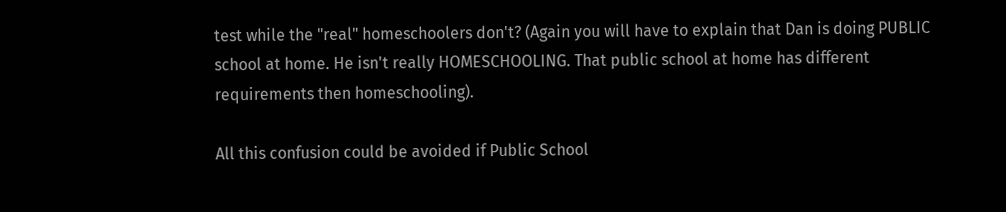test while the "real" homeschoolers don't? (Again you will have to explain that Dan is doing PUBLIC school at home. He isn't really HOMESCHOOLING. That public school at home has different requirements then homeschooling).

All this confusion could be avoided if Public School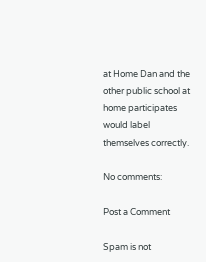at Home Dan and the other public school at home participates would label themselves correctly.

No comments:

Post a Comment

Spam is not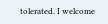tolerated. I welcome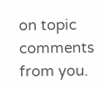on topic comments from you.